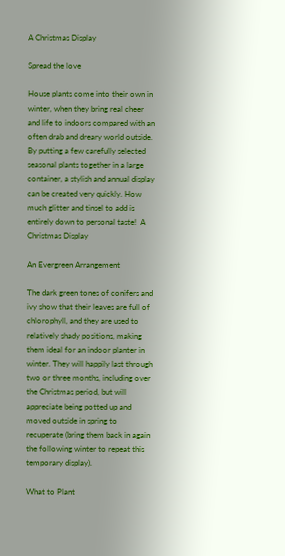A Christmas Display

Spread the love

House plants come into their own in winter, when they bring real cheer and life to indoors compared with an often drab and dreary world outside. By putting a few carefully selected seasonal plants together in a large container, a stylish and annual display can be created very quickly. How much glitter and tinsel to add is entirely down to personal taste!  A Christmas Display

An Evergreen Arrangement

The dark green tones of conifers and ivy show that their leaves are full of chlorophyll, and they are used to relatively shady positions, making them ideal for an indoor planter in winter. They will happily last through two or three months, including over the Christmas period, but will appreciate being potted up and moved outside in spring to recuperate (bring them back in again the following winter to repeat this temporary display).

What to Plant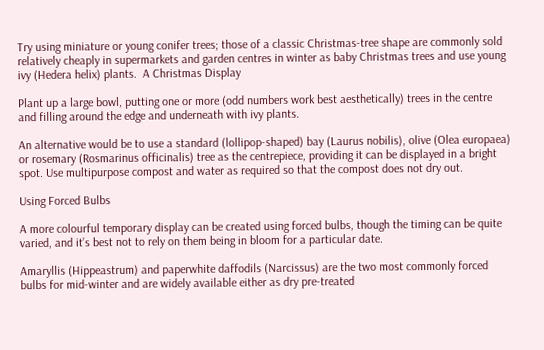Try using miniature or young conifer trees; those of a classic Christmas-tree shape are commonly sold relatively cheaply in supermarkets and garden centres in winter as baby Christmas trees and use young ivy (Hedera helix) plants.  A Christmas Display

Plant up a large bowl, putting one or more (odd numbers work best aesthetically) trees in the centre and filling around the edge and underneath with ivy plants.

An alternative would be to use a standard (lollipop-shaped) bay (Laurus nobilis), olive (Olea europaea) or rosemary (Rosmarinus officinalis) tree as the centrepiece, providing it can be displayed in a bright spot. Use multipurpose compost and water as required so that the compost does not dry out.

Using Forced Bulbs

A more colourful temporary display can be created using forced bulbs, though the timing can be quite varied, and it’s best not to rely on them being in bloom for a particular date.

Amaryllis (Hippeastrum) and paperwhite daffodils (Narcissus) are the two most commonly forced bulbs for mid-winter and are widely available either as dry pre-treated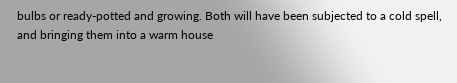bulbs or ready-potted and growing. Both will have been subjected to a cold spell, and bringing them into a warm house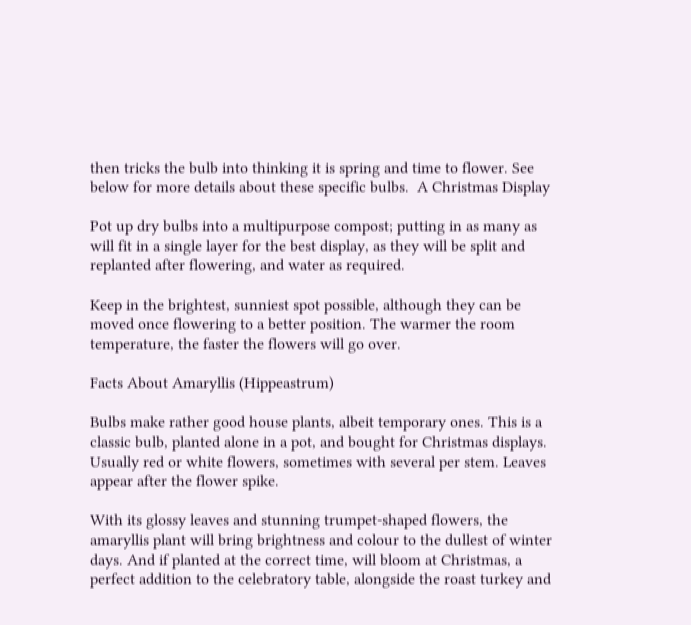then tricks the bulb into thinking it is spring and time to flower. See below for more details about these specific bulbs.  A Christmas Display

Pot up dry bulbs into a multipurpose compost; putting in as many as will fit in a single layer for the best display, as they will be split and replanted after flowering, and water as required.

Keep in the brightest, sunniest spot possible, although they can be moved once flowering to a better position. The warmer the room temperature, the faster the flowers will go over.

Facts About Amaryllis (Hippeastrum)

Bulbs make rather good house plants, albeit temporary ones. This is a classic bulb, planted alone in a pot, and bought for Christmas displays. Usually red or white flowers, sometimes with several per stem. Leaves appear after the flower spike.

With its glossy leaves and stunning trumpet-shaped flowers, the amaryllis plant will bring brightness and colour to the dullest of winter days. And if planted at the correct time, will bloom at Christmas, a perfect addition to the celebratory table, alongside the roast turkey and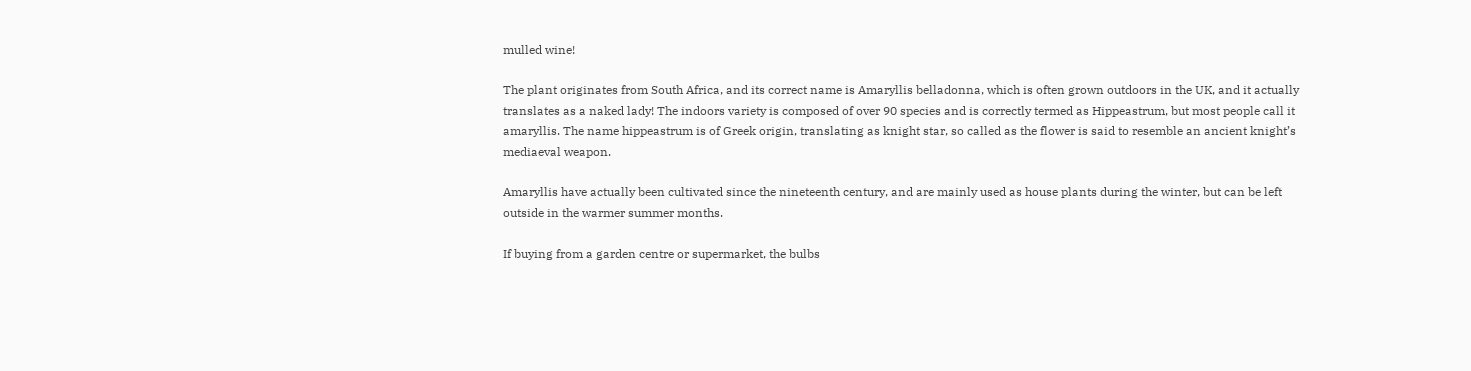mulled wine!

The plant originates from South Africa, and its correct name is Amaryllis belladonna, which is often grown outdoors in the UK, and it actually translates as a naked lady! The indoors variety is composed of over 90 species and is correctly termed as Hippeastrum, but most people call it amaryllis. The name hippeastrum is of Greek origin, translating as knight star, so called as the flower is said to resemble an ancient knight’s mediaeval weapon.

Amaryllis have actually been cultivated since the nineteenth century, and are mainly used as house plants during the winter, but can be left outside in the warmer summer months.

If buying from a garden centre or supermarket, the bulbs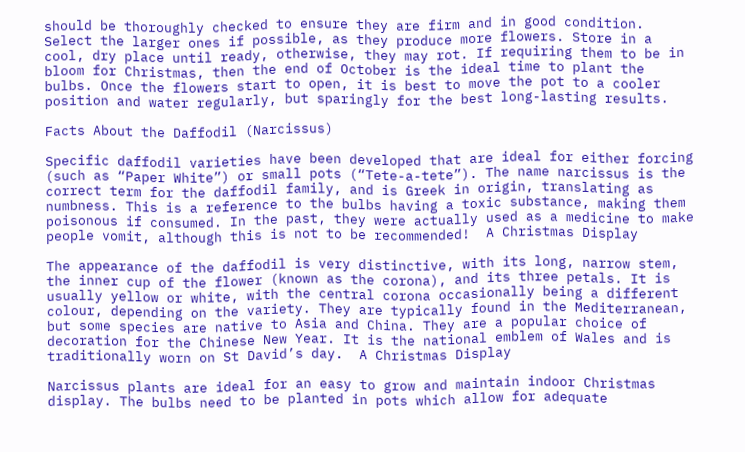should be thoroughly checked to ensure they are firm and in good condition. Select the larger ones if possible, as they produce more flowers. Store in a cool, dry place until ready, otherwise, they may rot. If requiring them to be in bloom for Christmas, then the end of October is the ideal time to plant the bulbs. Once the flowers start to open, it is best to move the pot to a cooler position and water regularly, but sparingly for the best long-lasting results.

Facts About the Daffodil (Narcissus)

Specific daffodil varieties have been developed that are ideal for either forcing (such as “Paper White”) or small pots (“Tete-a-tete”). The name narcissus is the correct term for the daffodil family, and is Greek in origin, translating as numbness. This is a reference to the bulbs having a toxic substance, making them poisonous if consumed. In the past, they were actually used as a medicine to make people vomit, although this is not to be recommended!  A Christmas Display

The appearance of the daffodil is very distinctive, with its long, narrow stem, the inner cup of the flower (known as the corona), and its three petals. It is usually yellow or white, with the central corona occasionally being a different colour, depending on the variety. They are typically found in the Mediterranean, but some species are native to Asia and China. They are a popular choice of decoration for the Chinese New Year. It is the national emblem of Wales and is traditionally worn on St David’s day.  A Christmas Display

Narcissus plants are ideal for an easy to grow and maintain indoor Christmas display. The bulbs need to be planted in pots which allow for adequate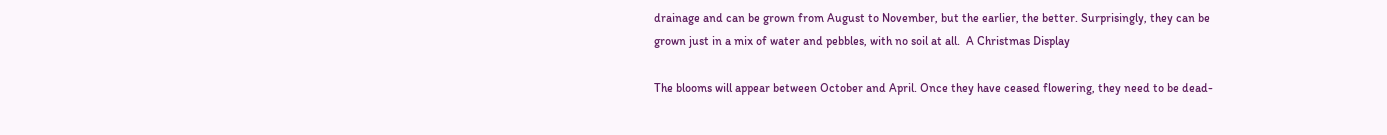drainage and can be grown from August to November, but the earlier, the better. Surprisingly, they can be grown just in a mix of water and pebbles, with no soil at all.  A Christmas Display

The blooms will appear between October and April. Once they have ceased flowering, they need to be dead-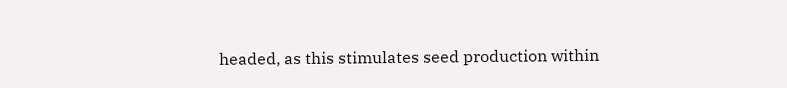headed, as this stimulates seed production within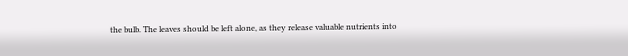the bulb. The leaves should be left alone, as they release valuable nutrients into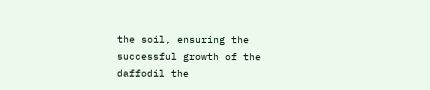the soil, ensuring the successful growth of the daffodil the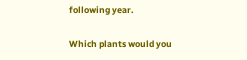following year.

Which plants would you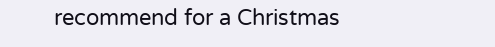recommend for a Christmas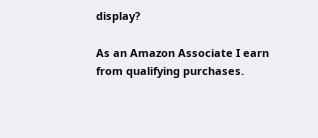display?

As an Amazon Associate I earn from qualifying purchases.